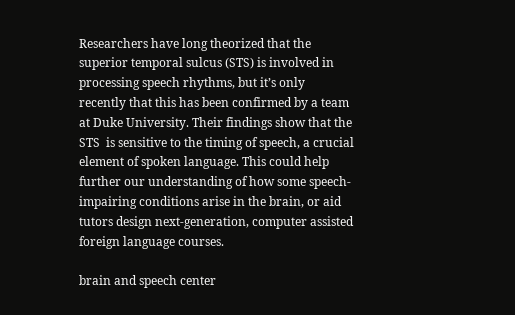Researchers have long theorized that the  superior temporal sulcus (STS) is involved in processing speech rhythms, but it’s only recently that this has been confirmed by a team at Duke University. Their findings show that the STS  is sensitive to the timing of speech, a crucial element of spoken language. This could help further our understanding of how some speech-impairing conditions arise in the brain, or aid tutors design next-generation, computer assisted foreign language courses.

brain and speech center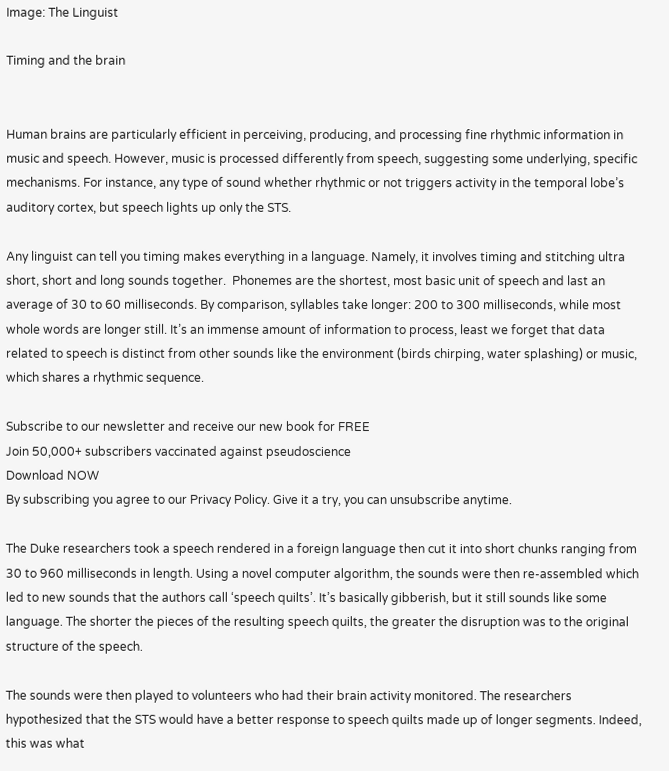Image: The Linguist

Timing and the brain


Human brains are particularly efficient in perceiving, producing, and processing fine rhythmic information in music and speech. However, music is processed differently from speech, suggesting some underlying, specific mechanisms. For instance, any type of sound whether rhythmic or not triggers activity in the temporal lobe’s auditory cortex, but speech lights up only the STS.

Any linguist can tell you timing makes everything in a language. Namely, it involves timing and stitching ultra short, short and long sounds together.  Phonemes are the shortest, most basic unit of speech and last an average of 30 to 60 milliseconds. By comparison, syllables take longer: 200 to 300 milliseconds, while most whole words are longer still. It’s an immense amount of information to process, least we forget that data related to speech is distinct from other sounds like the environment (birds chirping, water splashing) or music, which shares a rhythmic sequence.

Subscribe to our newsletter and receive our new book for FREE
Join 50,000+ subscribers vaccinated against pseudoscience
Download NOW
By subscribing you agree to our Privacy Policy. Give it a try, you can unsubscribe anytime.

The Duke researchers took a speech rendered in a foreign language then cut it into short chunks ranging from 30 to 960 milliseconds in length. Using a novel computer algorithm, the sounds were then re-assembled which led to new sounds that the authors call ‘speech quilts’. It’s basically gibberish, but it still sounds like some language. The shorter the pieces of the resulting speech quilts, the greater the disruption was to the original structure of the speech.

The sounds were then played to volunteers who had their brain activity monitored. The researchers hypothesized that the STS would have a better response to speech quilts made up of longer segments. Indeed, this was what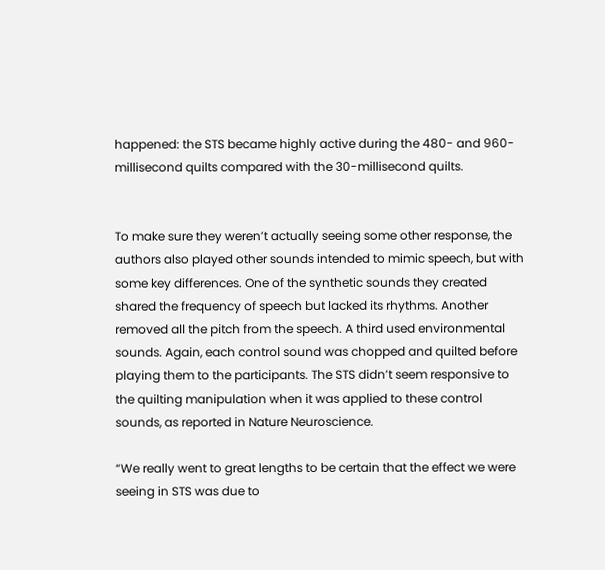happened: the STS became highly active during the 480- and 960-millisecond quilts compared with the 30-millisecond quilts.


To make sure they weren’t actually seeing some other response, the authors also played other sounds intended to mimic speech, but with some key differences. One of the synthetic sounds they created shared the frequency of speech but lacked its rhythms. Another removed all the pitch from the speech. A third used environmental sounds. Again, each control sound was chopped and quilted before playing them to the participants. The STS didn’t seem responsive to the quilting manipulation when it was applied to these control sounds, as reported in Nature Neuroscience.

“We really went to great lengths to be certain that the effect we were seeing in STS was due to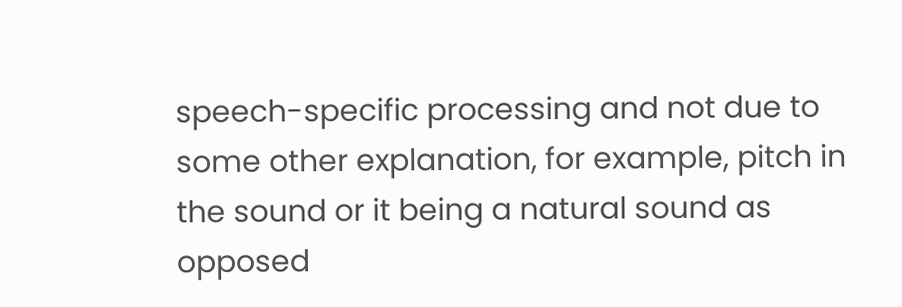speech-specific processing and not due to some other explanation, for example, pitch in the sound or it being a natural sound as opposed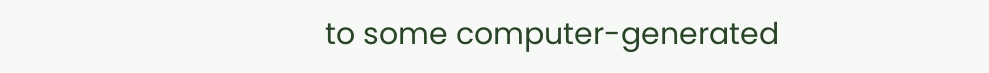to some computer-generated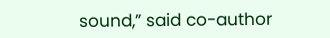sound,” said co-author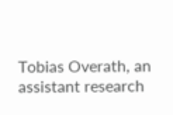Tobias Overath, an assistant research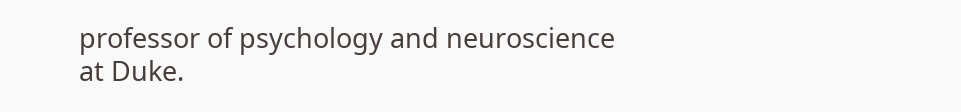professor of psychology and neuroscience at Duke.